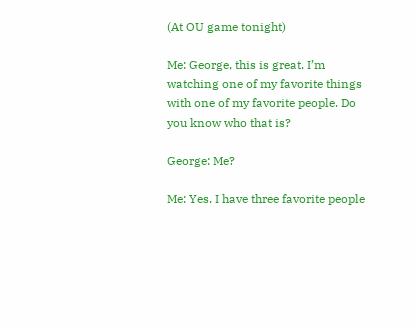(At OU game tonight)

Me: George, this is great. I’m watching one of my favorite things with one of my favorite people. Do you know who that is?

George: Me?

Me: Yes. I have three favorite people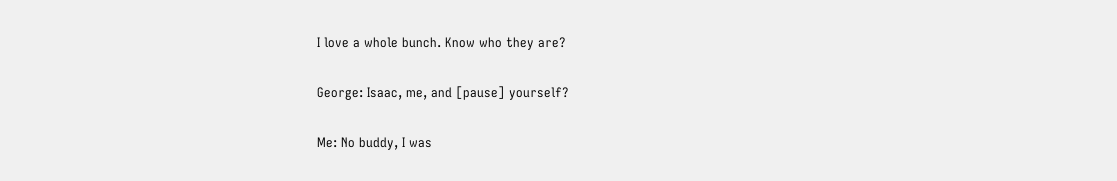I love a whole bunch. Know who they are?

George: Isaac, me, and [pause] yourself?

Me: No buddy, I was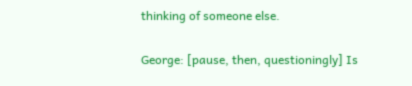thinking of someone else.

George: [pause, then, questioningly] Is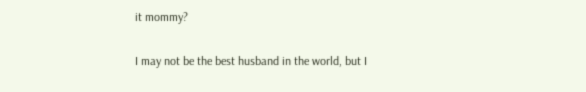it mommy?

I may not be the best husband in the world, but I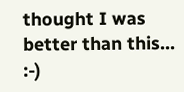thought I was better than this… :-)